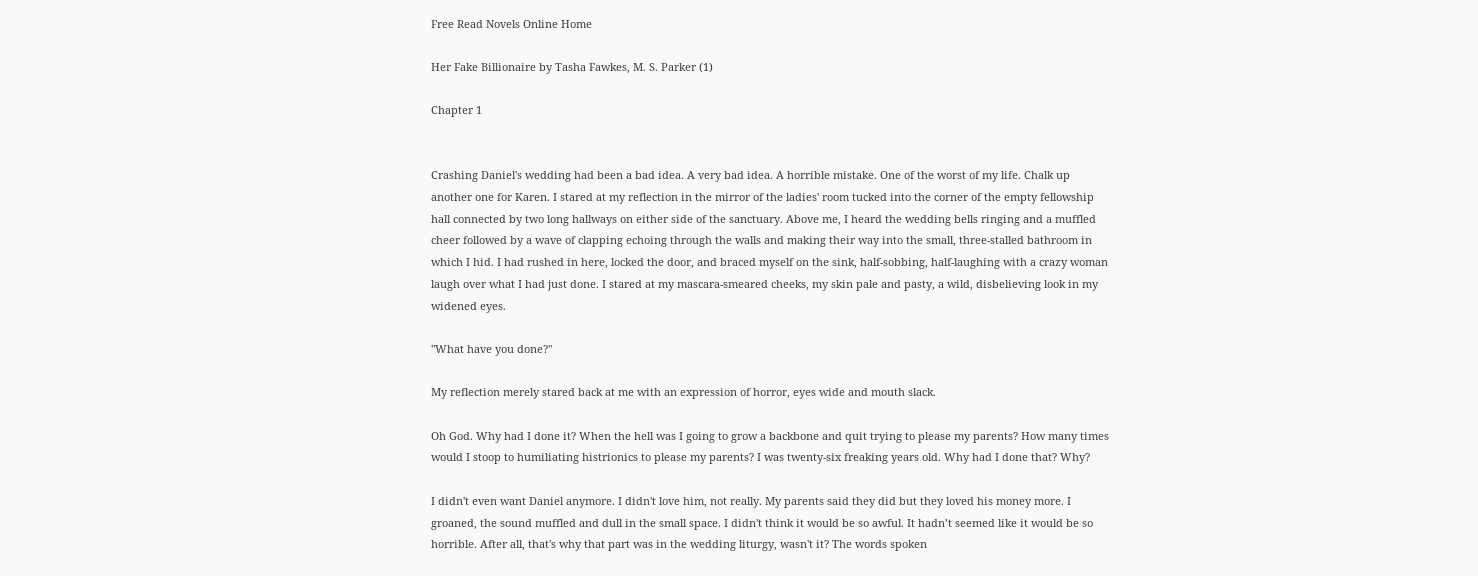Free Read Novels Online Home

Her Fake Billionaire by Tasha Fawkes, M. S. Parker (1)

Chapter 1


Crashing Daniel's wedding had been a bad idea. A very bad idea. A horrible mistake. One of the worst of my life. Chalk up another one for Karen. I stared at my reflection in the mirror of the ladies' room tucked into the corner of the empty fellowship hall connected by two long hallways on either side of the sanctuary. Above me, I heard the wedding bells ringing and a muffled cheer followed by a wave of clapping echoing through the walls and making their way into the small, three-stalled bathroom in which I hid. I had rushed in here, locked the door, and braced myself on the sink, half-sobbing, half-laughing with a crazy woman laugh over what I had just done. I stared at my mascara-smeared cheeks, my skin pale and pasty, a wild, disbelieving look in my widened eyes.

"What have you done?"

My reflection merely stared back at me with an expression of horror, eyes wide and mouth slack.

Oh God. Why had I done it? When the hell was I going to grow a backbone and quit trying to please my parents? How many times would I stoop to humiliating histrionics to please my parents? I was twenty-six freaking years old. Why had I done that? Why?

I didn't even want Daniel anymore. I didn't love him, not really. My parents said they did but they loved his money more. I groaned, the sound muffled and dull in the small space. I didn't think it would be so awful. It hadn’t seemed like it would be so horrible. After all, that's why that part was in the wedding liturgy, wasn't it? The words spoken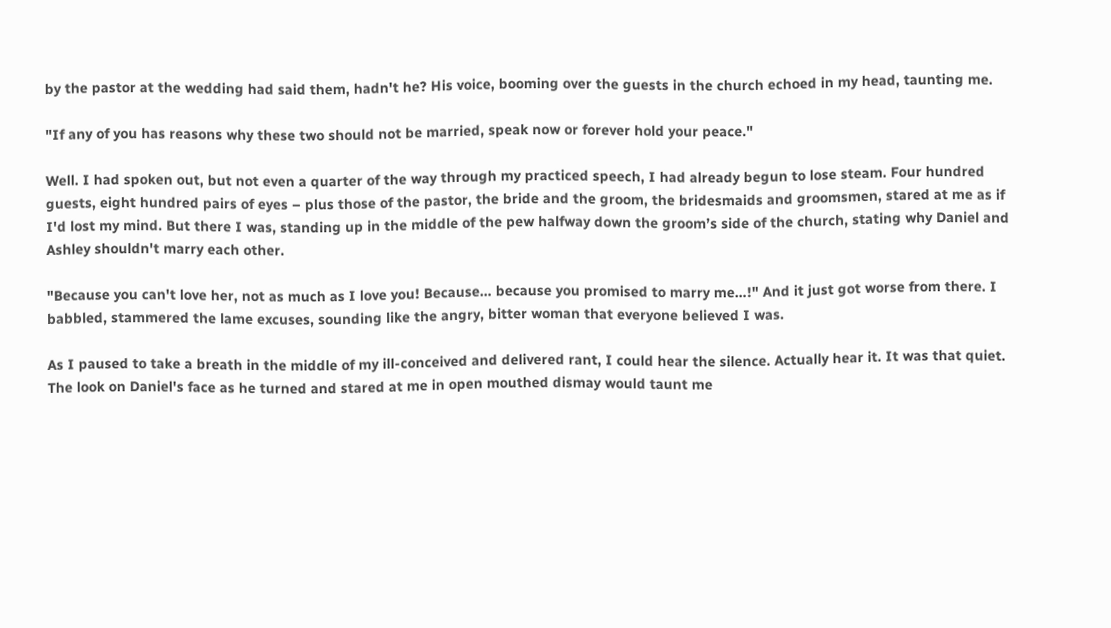by the pastor at the wedding had said them, hadn't he? His voice, booming over the guests in the church echoed in my head, taunting me.

"If any of you has reasons why these two should not be married, speak now or forever hold your peace."

Well. I had spoken out, but not even a quarter of the way through my practiced speech, I had already begun to lose steam. Four hundred guests, eight hundred pairs of eyes – plus those of the pastor, the bride and the groom, the bridesmaids and groomsmen, stared at me as if I'd lost my mind. But there I was, standing up in the middle of the pew halfway down the groom’s side of the church, stating why Daniel and Ashley shouldn't marry each other.

"Because you can't love her, not as much as I love you! Because… because you promised to marry me…!" And it just got worse from there. I babbled, stammered the lame excuses, sounding like the angry, bitter woman that everyone believed I was.

As I paused to take a breath in the middle of my ill-conceived and delivered rant, I could hear the silence. Actually hear it. It was that quiet. The look on Daniel's face as he turned and stared at me in open mouthed dismay would taunt me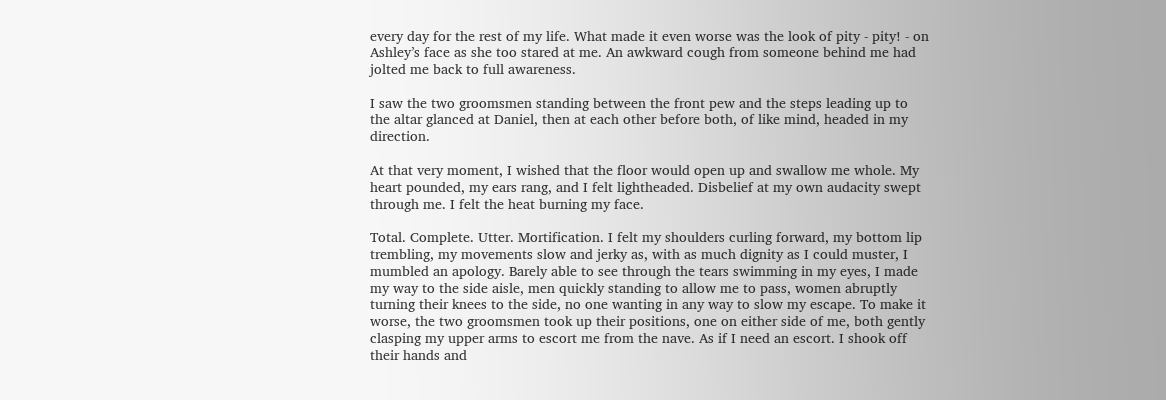every day for the rest of my life. What made it even worse was the look of pity - pity! - on Ashley’s face as she too stared at me. An awkward cough from someone behind me had jolted me back to full awareness.

I saw the two groomsmen standing between the front pew and the steps leading up to the altar glanced at Daniel, then at each other before both, of like mind, headed in my direction.

At that very moment, I wished that the floor would open up and swallow me whole. My heart pounded, my ears rang, and I felt lightheaded. Disbelief at my own audacity swept through me. I felt the heat burning my face.

Total. Complete. Utter. Mortification. I felt my shoulders curling forward, my bottom lip trembling, my movements slow and jerky as, with as much dignity as I could muster, I mumbled an apology. Barely able to see through the tears swimming in my eyes, I made my way to the side aisle, men quickly standing to allow me to pass, women abruptly turning their knees to the side, no one wanting in any way to slow my escape. To make it worse, the two groomsmen took up their positions, one on either side of me, both gently clasping my upper arms to escort me from the nave. As if I need an escort. I shook off their hands and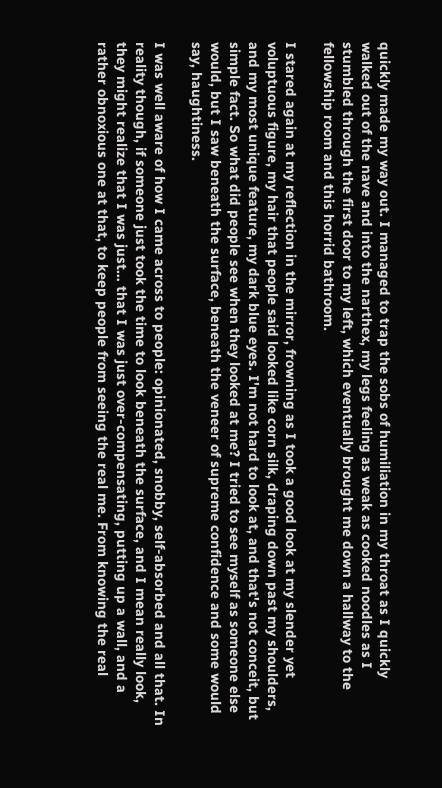quickly made my way out. I managed to trap the sobs of humiliation in my throat as I quickly walked out of the nave and into the narthex, my legs feeling as weak as cooked noodles as I stumbled through the first door to my left, which eventually brought me down a hallway to the fellowship room and this horrid bathroom.

I stared again at my reflection in the mirror, frowning as I took a good look at my slender yet voluptuous figure, my hair that people said looked like corn silk, draping down past my shoulders, and my most unique feature, my dark blue eyes. I'm not hard to look at, and that's not conceit, but simple fact. So what did people see when they looked at me? I tried to see myself as someone else would, but I saw beneath the surface, beneath the veneer of supreme confidence and some would say, haughtiness.

I was well aware of how I came across to people: opinionated, snobby, self-absorbed and all that. In reality though, if someone just took the time to look beneath the surface, and I mean really look, they might realize that I was just… that I was just over-compensating, putting up a wall, and a rather obnoxious one at that, to keep people from seeing the real me. From knowing the real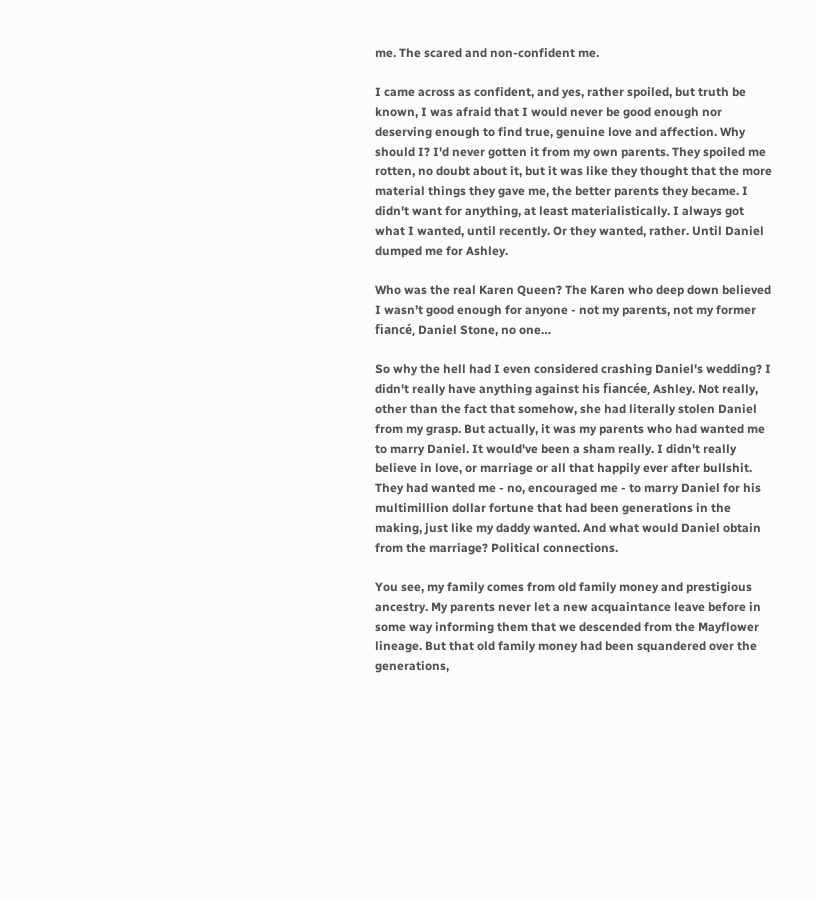me. The scared and non-confident me.

I came across as confident, and yes, rather spoiled, but truth be known, I was afraid that I would never be good enough nor deserving enough to find true, genuine love and affection. Why should I? I'd never gotten it from my own parents. They spoiled me rotten, no doubt about it, but it was like they thought that the more material things they gave me, the better parents they became. I didn't want for anything, at least materialistically. I always got what I wanted, until recently. Or they wanted, rather. Until Daniel dumped me for Ashley.

Who was the real Karen Queen? The Karen who deep down believed I wasn’t good enough for anyone - not my parents, not my former fiancé, Daniel Stone, no one…

So why the hell had I even considered crashing Daniel's wedding? I didn't really have anything against his fiancée, Ashley. Not really, other than the fact that somehow, she had literally stolen Daniel from my grasp. But actually, it was my parents who had wanted me to marry Daniel. It would've been a sham really. I didn't really believe in love, or marriage or all that happily ever after bullshit. They had wanted me - no, encouraged me - to marry Daniel for his multimillion dollar fortune that had been generations in the making, just like my daddy wanted. And what would Daniel obtain from the marriage? Political connections.

You see, my family comes from old family money and prestigious ancestry. My parents never let a new acquaintance leave before in some way informing them that we descended from the Mayflower lineage. But that old family money had been squandered over the generations,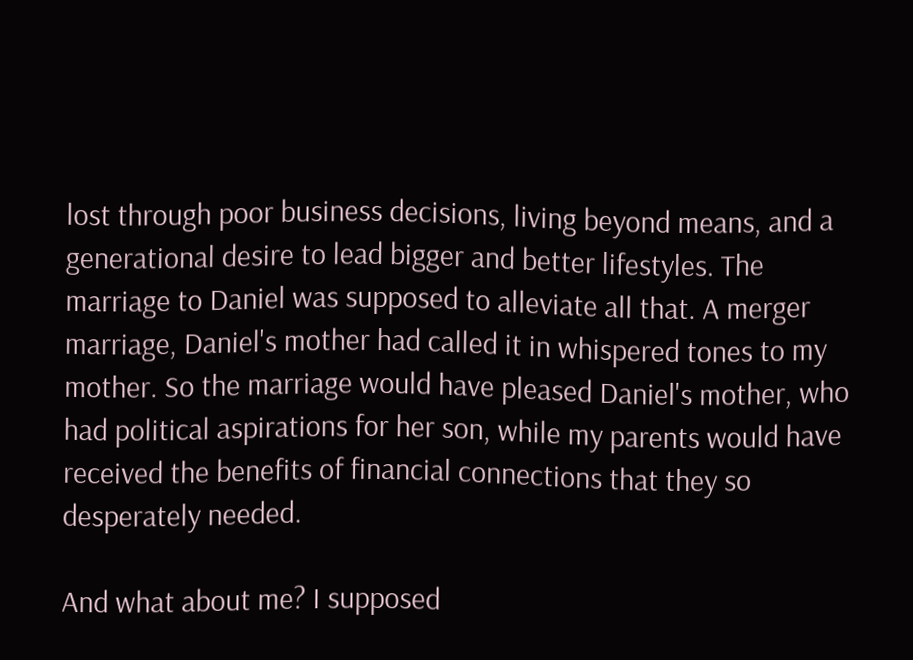lost through poor business decisions, living beyond means, and a generational desire to lead bigger and better lifestyles. The marriage to Daniel was supposed to alleviate all that. A merger marriage, Daniel's mother had called it in whispered tones to my mother. So the marriage would have pleased Daniel's mother, who had political aspirations for her son, while my parents would have received the benefits of financial connections that they so desperately needed.

And what about me? I supposed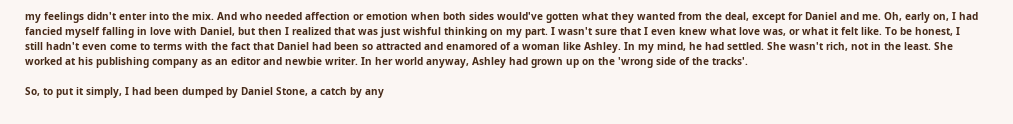my feelings didn't enter into the mix. And who needed affection or emotion when both sides would've gotten what they wanted from the deal, except for Daniel and me. Oh, early on, I had fancied myself falling in love with Daniel, but then I realized that was just wishful thinking on my part. I wasn't sure that I even knew what love was, or what it felt like. To be honest, I still hadn't even come to terms with the fact that Daniel had been so attracted and enamored of a woman like Ashley. In my mind, he had settled. She wasn't rich, not in the least. She worked at his publishing company as an editor and newbie writer. In her world anyway, Ashley had grown up on the 'wrong side of the tracks'.

So, to put it simply, I had been dumped by Daniel Stone, a catch by any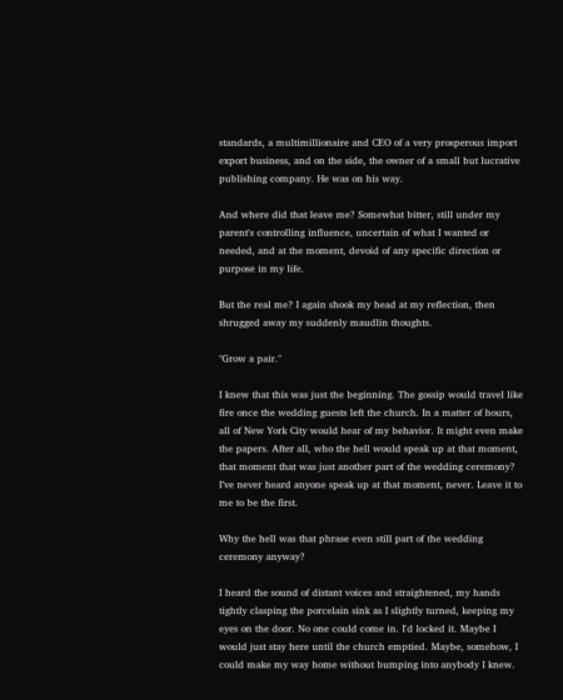standards, a multimillionaire and CEO of a very prosperous import export business, and on the side, the owner of a small but lucrative publishing company. He was on his way.

And where did that leave me? Somewhat bitter, still under my parent's controlling influence, uncertain of what I wanted or needed, and at the moment, devoid of any specific direction or purpose in my life.

But the real me? I again shook my head at my reflection, then shrugged away my suddenly maudlin thoughts.

"Grow a pair."

I knew that this was just the beginning. The gossip would travel like fire once the wedding guests left the church. In a matter of hours, all of New York City would hear of my behavior. It might even make the papers. After all, who the hell would speak up at that moment, that moment that was just another part of the wedding ceremony? I’ve never heard anyone speak up at that moment, never. Leave it to me to be the first.

Why the hell was that phrase even still part of the wedding ceremony anyway?

I heard the sound of distant voices and straightened, my hands tightly clasping the porcelain sink as I slightly turned, keeping my eyes on the door. No one could come in. I'd locked it. Maybe I would just stay here until the church emptied. Maybe, somehow, I could make my way home without bumping into anybody I knew.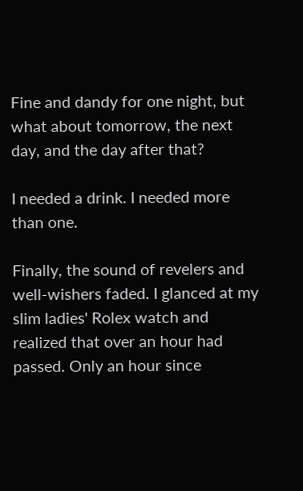Fine and dandy for one night, but what about tomorrow, the next day, and the day after that?

I needed a drink. I needed more than one.

Finally, the sound of revelers and well-wishers faded. I glanced at my slim ladies' Rolex watch and realized that over an hour had passed. Only an hour since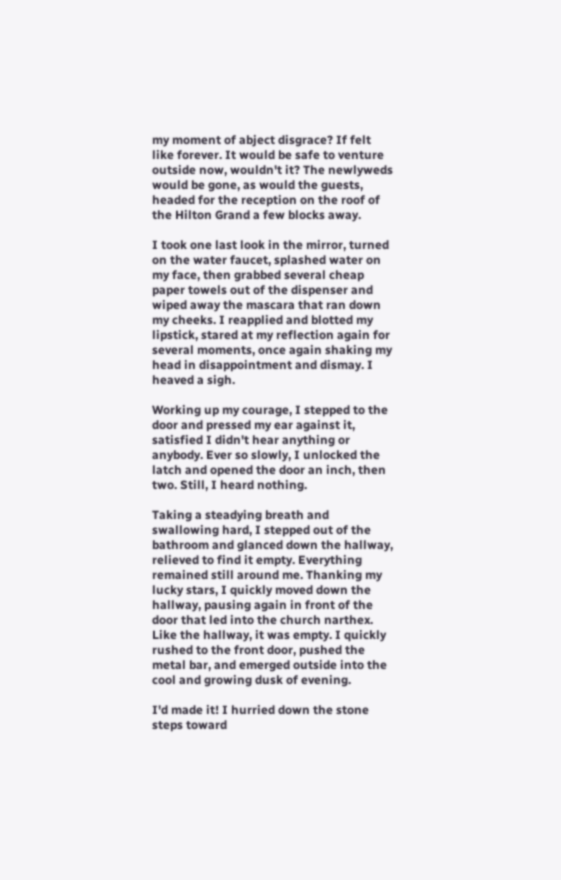my moment of abject disgrace? If felt like forever. It would be safe to venture outside now, wouldn't it? The newlyweds would be gone, as would the guests, headed for the reception on the roof of the Hilton Grand a few blocks away.

I took one last look in the mirror, turned on the water faucet, splashed water on my face, then grabbed several cheap paper towels out of the dispenser and wiped away the mascara that ran down my cheeks. I reapplied and blotted my lipstick, stared at my reflection again for several moments, once again shaking my head in disappointment and dismay. I heaved a sigh.

Working up my courage, I stepped to the door and pressed my ear against it, satisfied I didn't hear anything or anybody. Ever so slowly, I unlocked the latch and opened the door an inch, then two. Still, I heard nothing.

Taking a steadying breath and swallowing hard, I stepped out of the bathroom and glanced down the hallway, relieved to find it empty. Everything remained still around me. Thanking my lucky stars, I quickly moved down the hallway, pausing again in front of the door that led into the church narthex. Like the hallway, it was empty. I quickly rushed to the front door, pushed the metal bar, and emerged outside into the cool and growing dusk of evening.

I'd made it! I hurried down the stone steps toward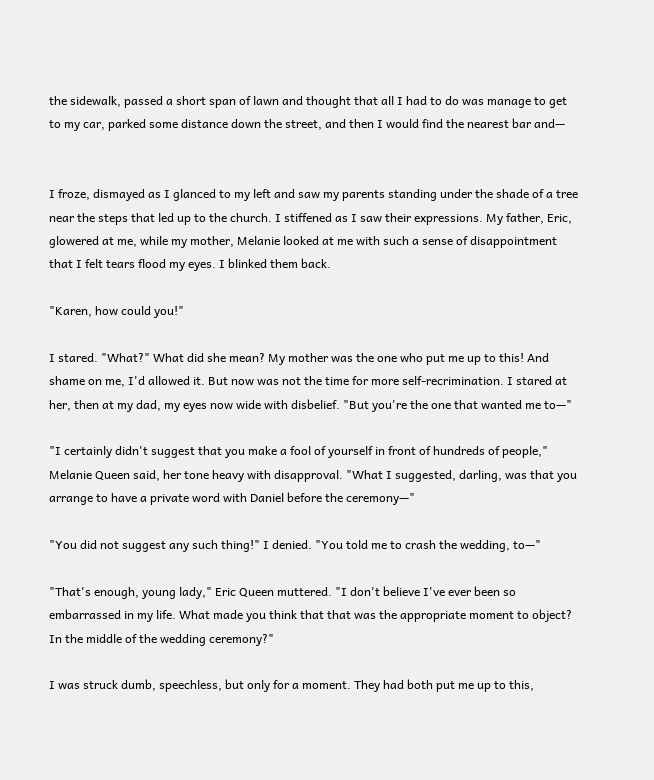the sidewalk, passed a short span of lawn and thought that all I had to do was manage to get to my car, parked some distance down the street, and then I would find the nearest bar and—


I froze, dismayed as I glanced to my left and saw my parents standing under the shade of a tree near the steps that led up to the church. I stiffened as I saw their expressions. My father, Eric, glowered at me, while my mother, Melanie looked at me with such a sense of disappointment that I felt tears flood my eyes. I blinked them back.

"Karen, how could you!"

I stared. "What?" What did she mean? My mother was the one who put me up to this! And shame on me, I'd allowed it. But now was not the time for more self-recrimination. I stared at her, then at my dad, my eyes now wide with disbelief. "But you're the one that wanted me to—"

"I certainly didn't suggest that you make a fool of yourself in front of hundreds of people," Melanie Queen said, her tone heavy with disapproval. "What I suggested, darling, was that you arrange to have a private word with Daniel before the ceremony—"

"You did not suggest any such thing!" I denied. "You told me to crash the wedding, to—"

"That's enough, young lady," Eric Queen muttered. "I don't believe I've ever been so embarrassed in my life. What made you think that that was the appropriate moment to object? In the middle of the wedding ceremony?"

I was struck dumb, speechless, but only for a moment. They had both put me up to this,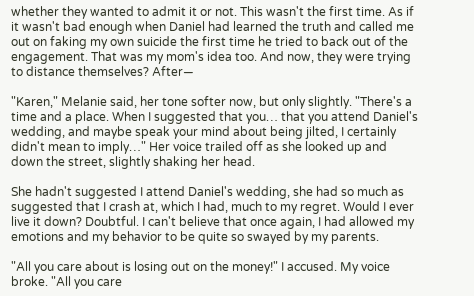whether they wanted to admit it or not. This wasn't the first time. As if it wasn't bad enough when Daniel had learned the truth and called me out on faking my own suicide the first time he tried to back out of the engagement. That was my mom's idea too. And now, they were trying to distance themselves? After—

"Karen," Melanie said, her tone softer now, but only slightly. "There's a time and a place. When I suggested that you… that you attend Daniel's wedding, and maybe speak your mind about being jilted, I certainly didn't mean to imply…" Her voice trailed off as she looked up and down the street, slightly shaking her head.

She hadn't suggested I attend Daniel's wedding, she had so much as suggested that I crash at, which I had, much to my regret. Would I ever live it down? Doubtful. I can't believe that once again, I had allowed my emotions and my behavior to be quite so swayed by my parents.

"All you care about is losing out on the money!" I accused. My voice broke. "All you care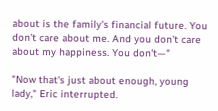about is the family's financial future. You don't care about me. And you don't care about my happiness. You don't—"

"Now that's just about enough, young lady," Eric interrupted.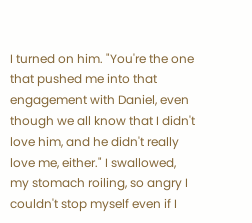I turned on him. "You're the one that pushed me into that engagement with Daniel, even though we all know that I didn't love him, and he didn't really love me, either." I swallowed, my stomach roiling, so angry I couldn't stop myself even if I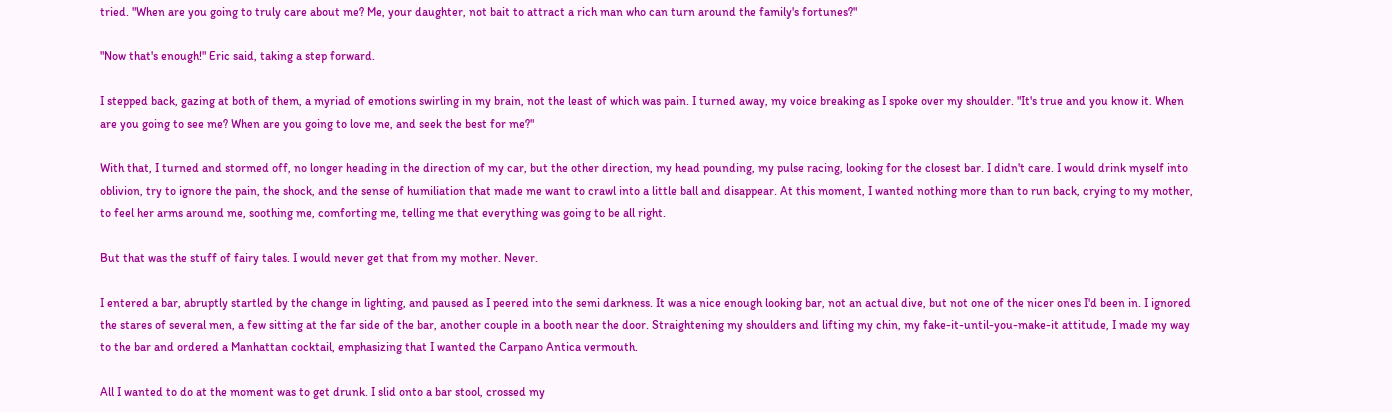tried. "When are you going to truly care about me? Me, your daughter, not bait to attract a rich man who can turn around the family's fortunes?"

"Now that's enough!" Eric said, taking a step forward.

I stepped back, gazing at both of them, a myriad of emotions swirling in my brain, not the least of which was pain. I turned away, my voice breaking as I spoke over my shoulder. "It's true and you know it. When are you going to see me? When are you going to love me, and seek the best for me?"

With that, I turned and stormed off, no longer heading in the direction of my car, but the other direction, my head pounding, my pulse racing, looking for the closest bar. I didn't care. I would drink myself into oblivion, try to ignore the pain, the shock, and the sense of humiliation that made me want to crawl into a little ball and disappear. At this moment, I wanted nothing more than to run back, crying to my mother, to feel her arms around me, soothing me, comforting me, telling me that everything was going to be all right.

But that was the stuff of fairy tales. I would never get that from my mother. Never.

I entered a bar, abruptly startled by the change in lighting, and paused as I peered into the semi darkness. It was a nice enough looking bar, not an actual dive, but not one of the nicer ones I'd been in. I ignored the stares of several men, a few sitting at the far side of the bar, another couple in a booth near the door. Straightening my shoulders and lifting my chin, my fake-it-until-you-make-it attitude, I made my way to the bar and ordered a Manhattan cocktail, emphasizing that I wanted the Carpano Antica vermouth.

All I wanted to do at the moment was to get drunk. I slid onto a bar stool, crossed my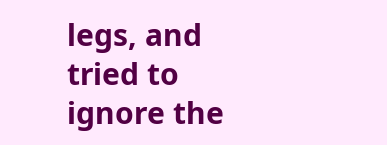legs, and tried to ignore the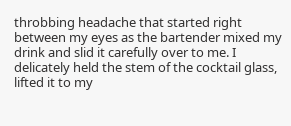throbbing headache that started right between my eyes as the bartender mixed my drink and slid it carefully over to me. I delicately held the stem of the cocktail glass, lifted it to my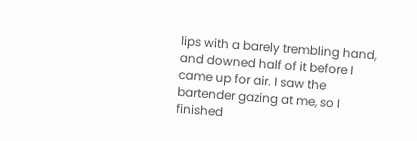lips with a barely trembling hand, and downed half of it before I came up for air. I saw the bartender gazing at me, so I finished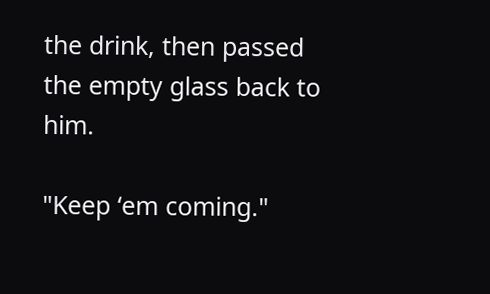the drink, then passed the empty glass back to him.

"Keep ‘em coming."